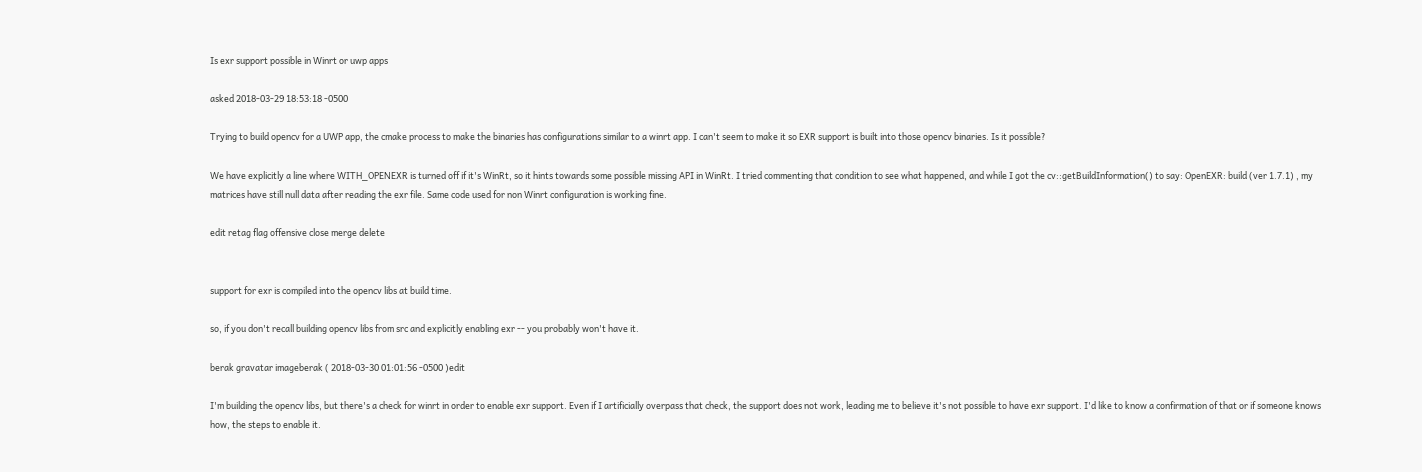Is exr support possible in Winrt or uwp apps

asked 2018-03-29 18:53:18 -0500

Trying to build opencv for a UWP app, the cmake process to make the binaries has configurations similar to a winrt app. I can't seem to make it so EXR support is built into those opencv binaries. Is it possible?

We have explicitly a line where WITH_OPENEXR is turned off if it's WinRt, so it hints towards some possible missing API in WinRt. I tried commenting that condition to see what happened, and while I got the cv::getBuildInformation() to say: OpenEXR: build (ver 1.7.1) , my matrices have still null data after reading the exr file. Same code used for non Winrt configuration is working fine.

edit retag flag offensive close merge delete


support for exr is compiled into the opencv libs at build time.

so, if you don't recall building opencv libs from src and explicitly enabling exr -- you probably won't have it.

berak gravatar imageberak ( 2018-03-30 01:01:56 -0500 )edit

I'm building the opencv libs, but there's a check for winrt in order to enable exr support. Even if I artificially overpass that check, the support does not work, leading me to believe it's not possible to have exr support. I'd like to know a confirmation of that or if someone knows how, the steps to enable it.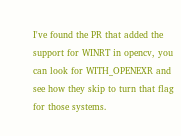I've found the PR that added the support for WINRT in opencv, you can look for WITH_OPENEXR and see how they skip to turn that flag for those systems.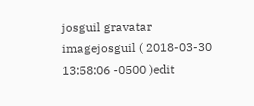josguil gravatar imagejosguil ( 2018-03-30 13:58:06 -0500 )edit